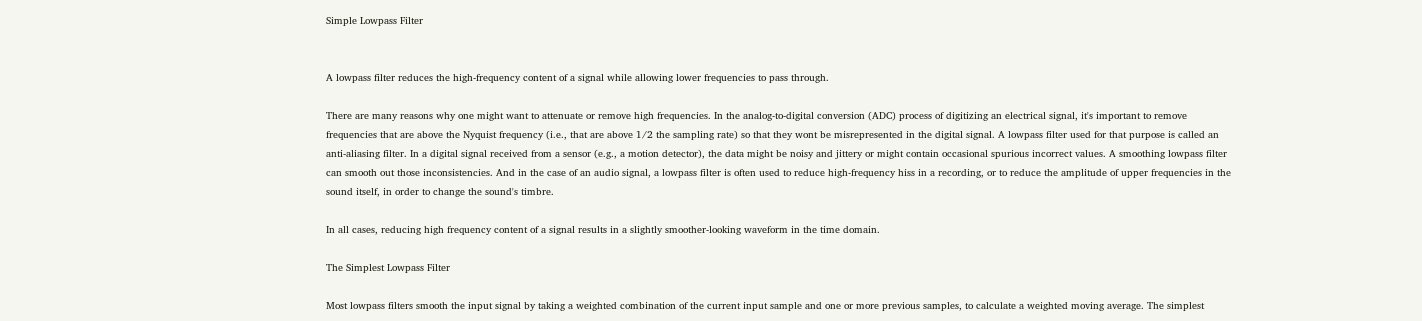Simple Lowpass Filter


A lowpass filter reduces the high-frequency content of a signal while allowing lower frequencies to pass through.

There are many reasons why one might want to attenuate or remove high frequencies. In the analog-to-digital conversion (ADC) process of digitizing an electrical signal, it's important to remove frequencies that are above the Nyquist frequency (i.e., that are above 1/2 the sampling rate) so that they wont be misrepresented in the digital signal. A lowpass filter used for that purpose is called an anti-aliasing filter. In a digital signal received from a sensor (e.g., a motion detector), the data might be noisy and jittery or might contain occasional spurious incorrect values. A smoothing lowpass filter can smooth out those inconsistencies. And in the case of an audio signal, a lowpass filter is often used to reduce high-frequency hiss in a recording, or to reduce the amplitude of upper frequencies in the sound itself, in order to change the sound's timbre.

In all cases, reducing high frequency content of a signal results in a slightly smoother-looking waveform in the time domain.

The Simplest Lowpass Filter

Most lowpass filters smooth the input signal by taking a weighted combination of the current input sample and one or more previous samples, to calculate a weighted moving average. The simplest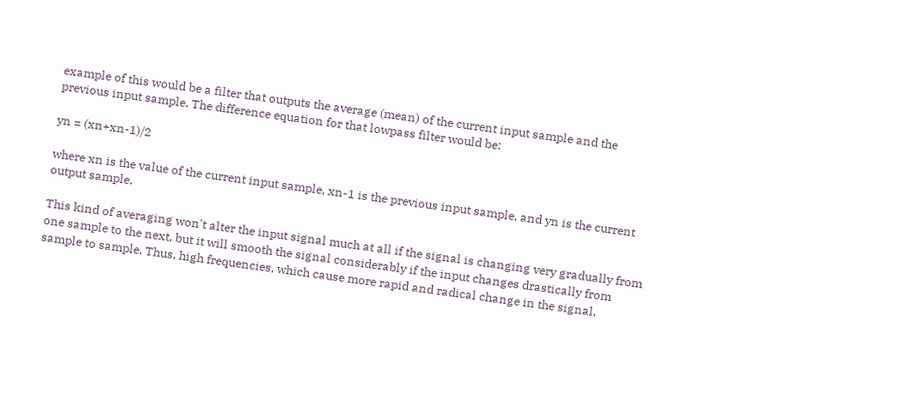example of this would be a filter that outputs the average (mean) of the current input sample and the previous input sample. The difference equation for that lowpass filter would be:

yn = (xn+xn-1)/2

where xn is the value of the current input sample, xn-1 is the previous input sample, and yn is the current output sample.

This kind of averaging won't alter the input signal much at all if the signal is changing very gradually from one sample to the next, but it will smooth the signal considerably if the input changes drastically from sample to sample. Thus, high frequencies, which cause more rapid and radical change in the signal,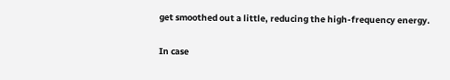get smoothed out a little, reducing the high-frequency energy.

In case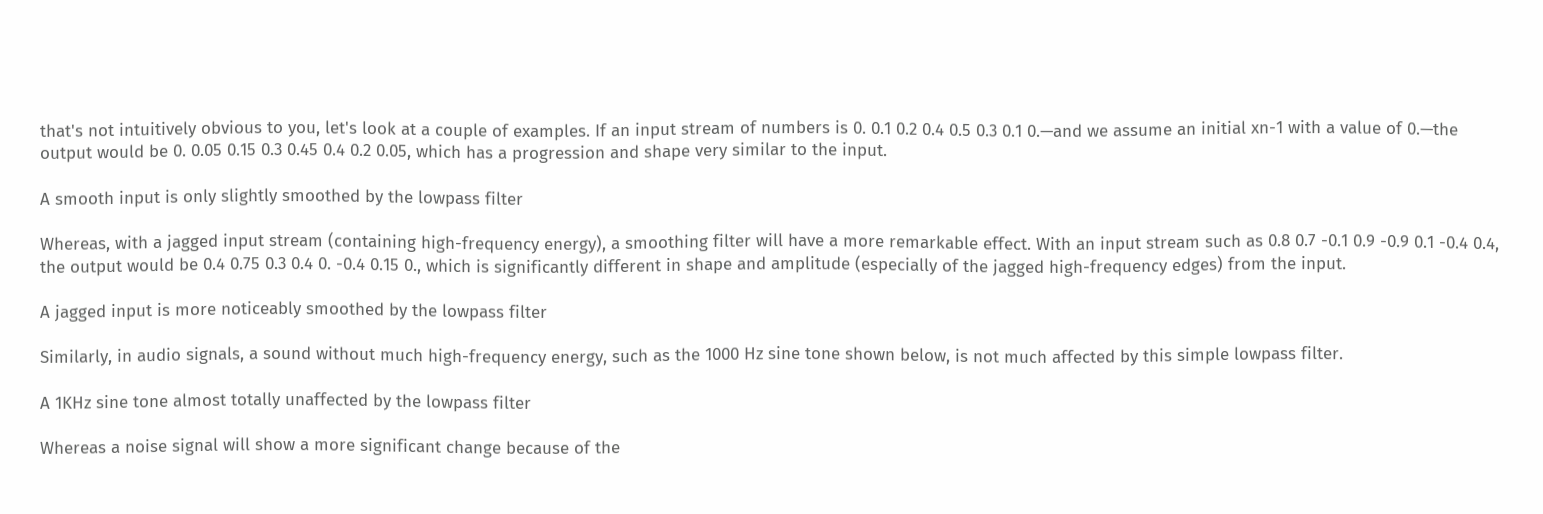that's not intuitively obvious to you, let's look at a couple of examples. If an input stream of numbers is 0. 0.1 0.2 0.4 0.5 0.3 0.1 0.—and we assume an initial xn-1 with a value of 0.—the output would be 0. 0.05 0.15 0.3 0.45 0.4 0.2 0.05, which has a progression and shape very similar to the input.

A smooth input is only slightly smoothed by the lowpass filter

Whereas, with a jagged input stream (containing high-frequency energy), a smoothing filter will have a more remarkable effect. With an input stream such as 0.8 0.7 -0.1 0.9 -0.9 0.1 -0.4 0.4, the output would be 0.4 0.75 0.3 0.4 0. -0.4 0.15 0., which is significantly different in shape and amplitude (especially of the jagged high-frequency edges) from the input.

A jagged input is more noticeably smoothed by the lowpass filter

Similarly, in audio signals, a sound without much high-frequency energy, such as the 1000 Hz sine tone shown below, is not much affected by this simple lowpass filter.

A 1KHz sine tone almost totally unaffected by the lowpass filter

Whereas a noise signal will show a more significant change because of the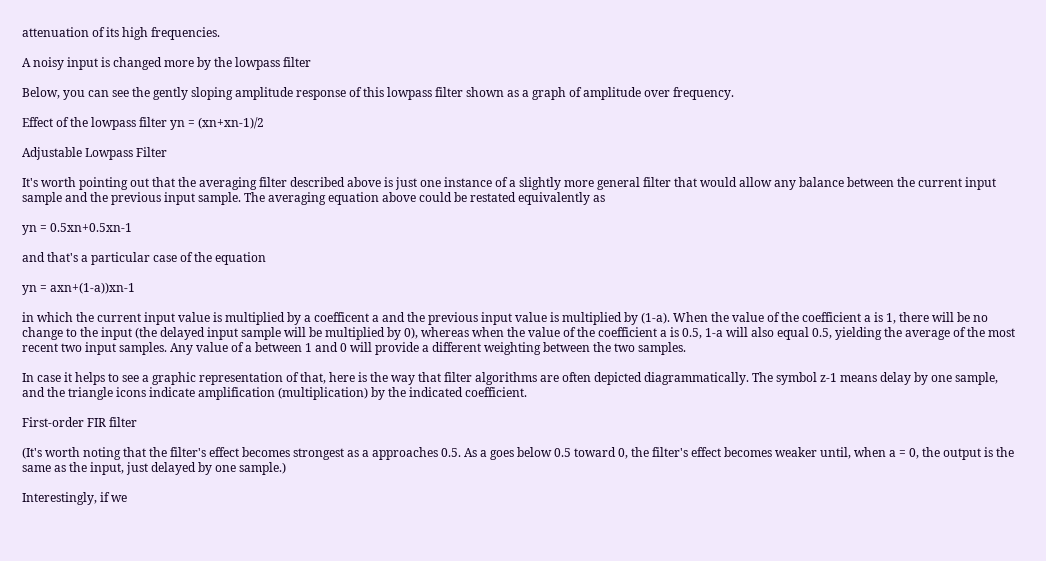attenuation of its high frequencies.

A noisy input is changed more by the lowpass filter

Below, you can see the gently sloping amplitude response of this lowpass filter shown as a graph of amplitude over frequency.

Effect of the lowpass filter yn = (xn+xn-1)/2

Adjustable Lowpass Filter

It's worth pointing out that the averaging filter described above is just one instance of a slightly more general filter that would allow any balance between the current input sample and the previous input sample. The averaging equation above could be restated equivalently as

yn = 0.5xn+0.5xn-1

and that's a particular case of the equation

yn = axn+(1-a))xn-1

in which the current input value is multiplied by a coefficent a and the previous input value is multiplied by (1-a). When the value of the coefficient a is 1, there will be no change to the input (the delayed input sample will be multiplied by 0), whereas when the value of the coefficient a is 0.5, 1-a will also equal 0.5, yielding the average of the most recent two input samples. Any value of a between 1 and 0 will provide a different weighting between the two samples.

In case it helps to see a graphic representation of that, here is the way that filter algorithms are often depicted diagrammatically. The symbol z-1 means delay by one sample, and the triangle icons indicate amplification (multiplication) by the indicated coefficient.

First-order FIR filter

(It's worth noting that the filter's effect becomes strongest as a approaches 0.5. As a goes below 0.5 toward 0, the filter's effect becomes weaker until, when a = 0, the output is the same as the input, just delayed by one sample.)

Interestingly, if we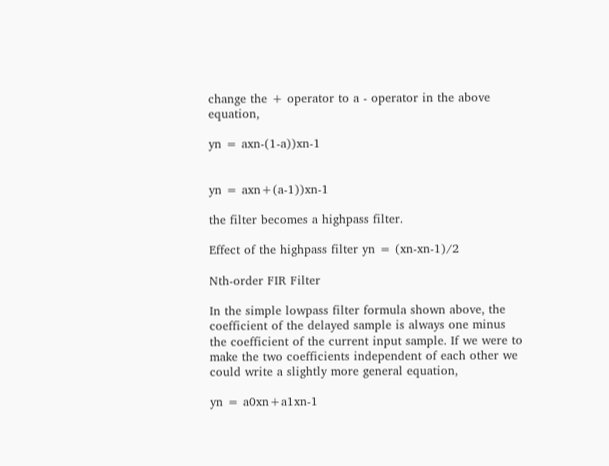change the + operator to a - operator in the above equation,

yn = axn-(1-a))xn-1


yn = axn+(a-1))xn-1

the filter becomes a highpass filter.

Effect of the highpass filter yn = (xn-xn-1)/2

Nth-order FIR Filter

In the simple lowpass filter formula shown above, the coefficient of the delayed sample is always one minus the coefficient of the current input sample. If we were to make the two coefficients independent of each other we could write a slightly more general equation,

yn = a0xn+a1xn-1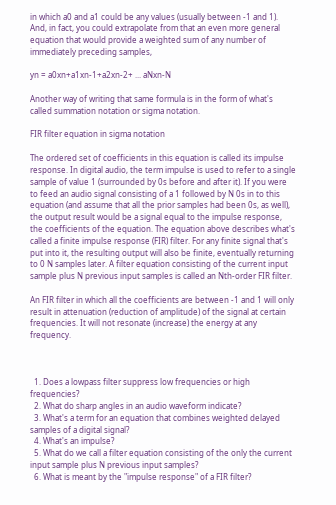in which a0 and a1 could be any values (usually between -1 and 1). And, in fact, you could extrapolate from that an even more general equation that would provide a weighted sum of any number of immediately preceding samples,

yn = a0xn+a1xn-1+a2xn-2+ ... aNxn-N

Another way of writing that same formula is in the form of what's called summation notation or sigma notation.

FIR filter equation in sigma notation

The ordered set of coefficients in this equation is called its impulse response. In digital audio, the term impulse is used to refer to a single sample of value 1 (surrounded by 0s before and after it). If you were to feed an audio signal consisting of a 1 followed by N 0s in to this equation (and assume that all the prior samples had been 0s, as well), the output result would be a signal equal to the impulse response, the coefficients of the equation. The equation above describes what's called a finite impulse response (FIR) filter. For any finite signal that's put into it, the resulting output will also be finite, eventually returning to 0 N samples later. A filter equation consisting of the current input sample plus N previous input samples is called an Nth-order FIR filter.

An FIR filter in which all the coefficients are between -1 and 1 will only result in attenuation (reduction of amplitude) of the signal at certain frequencies. It will not resonate (increase) the energy at any frequency.



  1. Does a lowpass filter suppress low frequencies or high frequencies?
  2. What do sharp angles in an audio waveform indicate?
  3. What's a term for an equation that combines weighted delayed samples of a digital signal?
  4. What's an impulse?
  5. What do we call a filter equation consisting of the only the current input sample plus N previous input samples?
  6. What is meant by the "impulse response" of a FIR filter?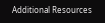Additional Resources